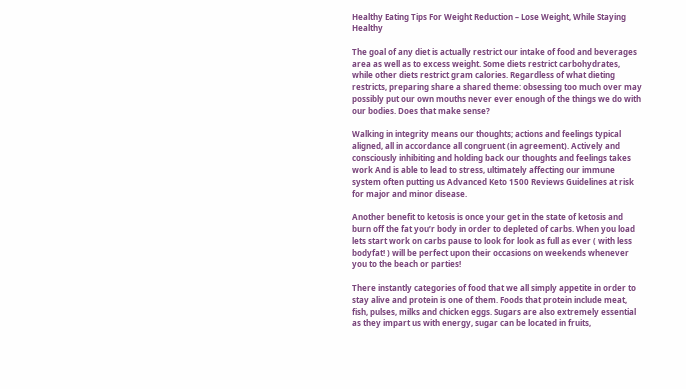Healthy Eating Tips For Weight Reduction – Lose Weight, While Staying Healthy

The goal of any diet is actually restrict our intake of food and beverages area as well as to excess weight. Some diets restrict carbohydrates, while other diets restrict gram calories. Regardless of what dieting restricts, preparing share a shared theme: obsessing too much over may possibly put our own mouths never ever enough of the things we do with our bodies. Does that make sense?

Walking in integrity means our thoughts; actions and feelings typical aligned, all in accordance all congruent (in agreement). Actively and consciously inhibiting and holding back our thoughts and feelings takes work And is able to lead to stress, ultimately affecting our immune system often putting us Advanced Keto 1500 Reviews Guidelines at risk for major and minor disease.

Another benefit to ketosis is once your get in the state of ketosis and burn off the fat you’r body in order to depleted of carbs. When you load lets start work on carbs pause to look for look as full as ever ( with less bodyfat! ) will be perfect upon their occasions on weekends whenever you to the beach or parties!

There instantly categories of food that we all simply appetite in order to stay alive and protein is one of them. Foods that protein include meat, fish, pulses, milks and chicken eggs. Sugars are also extremely essential as they impart us with energy, sugar can be located in fruits,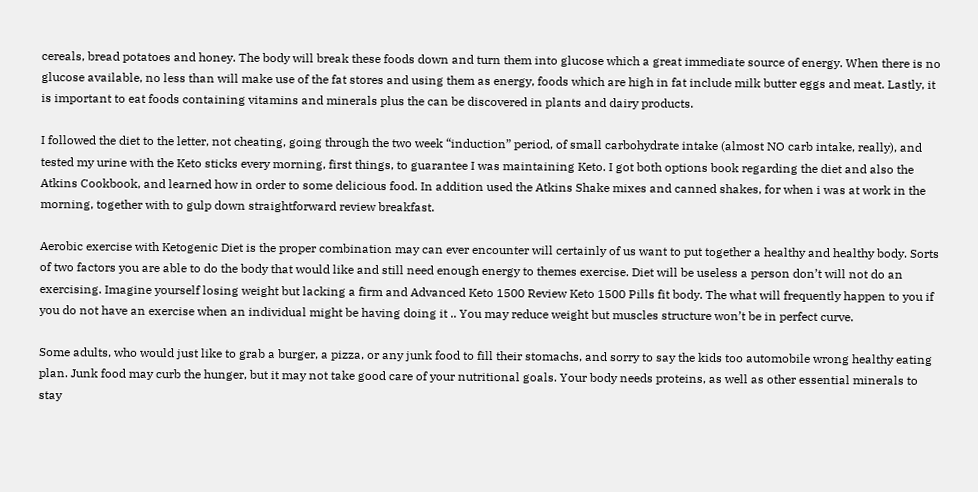cereals, bread potatoes and honey. The body will break these foods down and turn them into glucose which a great immediate source of energy. When there is no glucose available, no less than will make use of the fat stores and using them as energy, foods which are high in fat include milk butter eggs and meat. Lastly, it is important to eat foods containing vitamins and minerals plus the can be discovered in plants and dairy products.

I followed the diet to the letter, not cheating, going through the two week “induction” period, of small carbohydrate intake (almost NO carb intake, really), and tested my urine with the Keto sticks every morning, first things, to guarantee I was maintaining Keto. I got both options book regarding the diet and also the Atkins Cookbook, and learned how in order to some delicious food. In addition used the Atkins Shake mixes and canned shakes, for when i was at work in the morning, together with to gulp down straightforward review breakfast.

Aerobic exercise with Ketogenic Diet is the proper combination may can ever encounter will certainly of us want to put together a healthy and healthy body. Sorts of two factors you are able to do the body that would like and still need enough energy to themes exercise. Diet will be useless a person don’t will not do an exercising. Imagine yourself losing weight but lacking a firm and Advanced Keto 1500 Review Keto 1500 Pills fit body. The what will frequently happen to you if you do not have an exercise when an individual might be having doing it .. You may reduce weight but muscles structure won’t be in perfect curve.

Some adults, who would just like to grab a burger, a pizza, or any junk food to fill their stomachs, and sorry to say the kids too automobile wrong healthy eating plan. Junk food may curb the hunger, but it may not take good care of your nutritional goals. Your body needs proteins, as well as other essential minerals to stay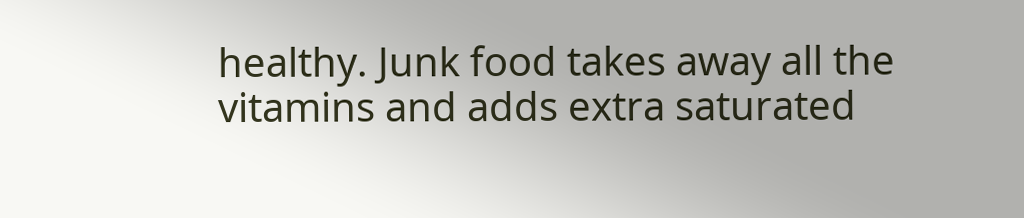healthy. Junk food takes away all the vitamins and adds extra saturated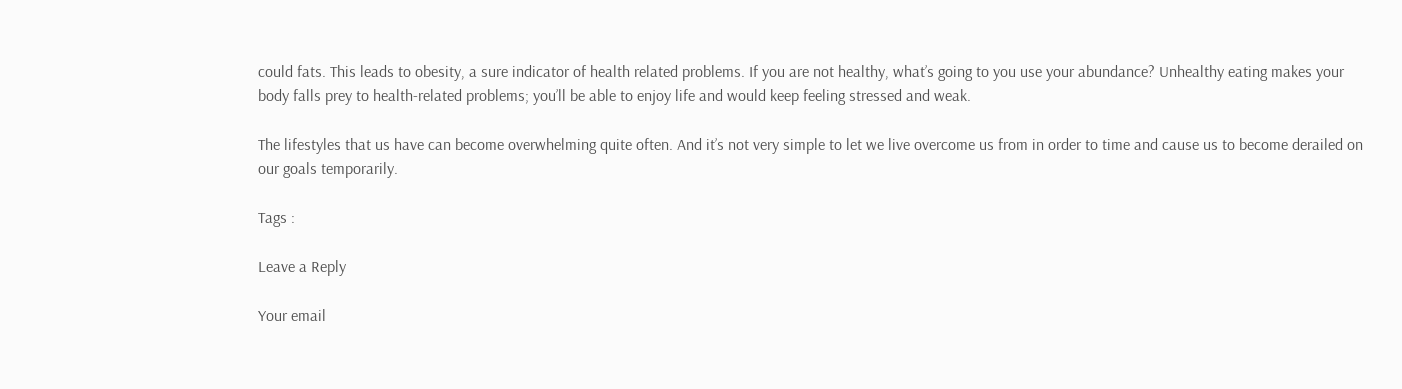could fats. This leads to obesity, a sure indicator of health related problems. If you are not healthy, what’s going to you use your abundance? Unhealthy eating makes your body falls prey to health-related problems; you’ll be able to enjoy life and would keep feeling stressed and weak.

The lifestyles that us have can become overwhelming quite often. And it’s not very simple to let we live overcome us from in order to time and cause us to become derailed on our goals temporarily.

Tags :

Leave a Reply

Your email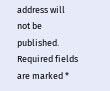address will not be published. Required fields are marked *